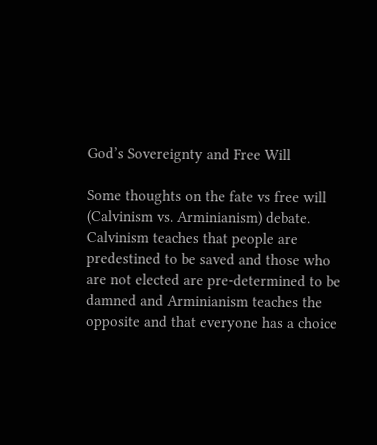God’s Sovereignty and Free Will

Some thoughts on the fate vs free will (Calvinism vs. Arminianism) debate. Calvinism teaches that people are predestined to be saved and those who are not elected are pre-determined to be damned and Arminianism teaches the opposite and that everyone has a choice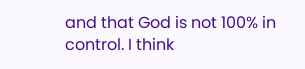and that God is not 100% in control. I think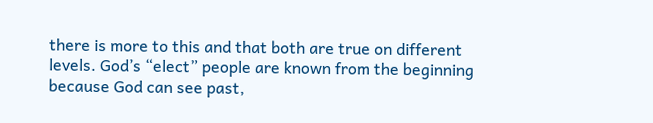there is more to this and that both are true on different levels. God’s “elect” people are known from the beginning because God can see past,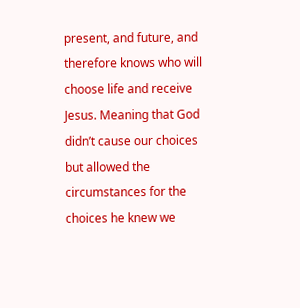present, and future, and therefore knows who will choose life and receive Jesus. Meaning that God didn’t cause our choices but allowed the circumstances for the choices he knew we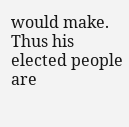would make. Thus his elected people are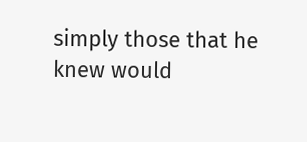simply those that he knew would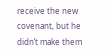receive the new covenant, but he didn’t make them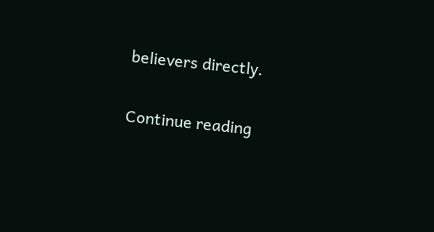believers directly.

Continue reading